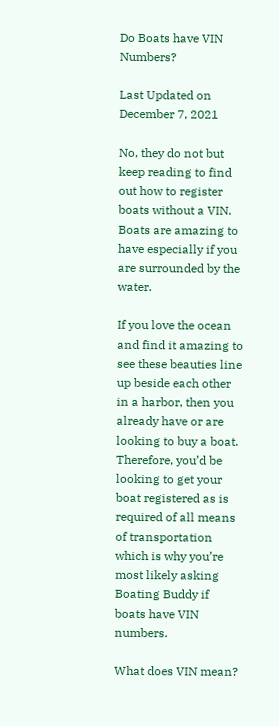Do Boats have VIN Numbers?

Last Updated on December 7, 2021

No, they do not but keep reading to find out how to register boats without a VIN. Boats are amazing to have especially if you are surrounded by the water.

If you love the ocean and find it amazing to see these beauties line up beside each other in a harbor, then you already have or are looking to buy a boat. Therefore, you’d be looking to get your boat registered as is required of all means of transportation which is why you’re most likely asking Boating Buddy if boats have VIN numbers.

What does VIN mean?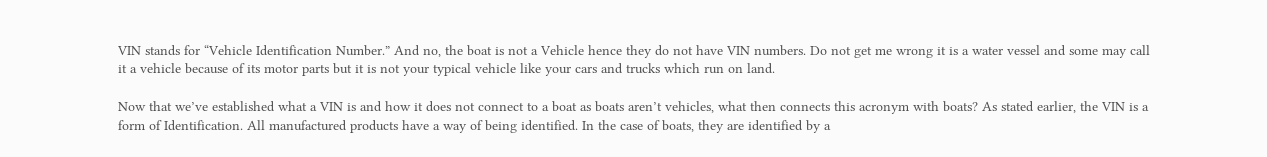VIN stands for “Vehicle Identification Number.” And no, the boat is not a Vehicle hence they do not have VIN numbers. Do not get me wrong it is a water vessel and some may call it a vehicle because of its motor parts but it is not your typical vehicle like your cars and trucks which run on land.

Now that we’ve established what a VIN is and how it does not connect to a boat as boats aren’t vehicles, what then connects this acronym with boats? As stated earlier, the VIN is a form of Identification. All manufactured products have a way of being identified. In the case of boats, they are identified by a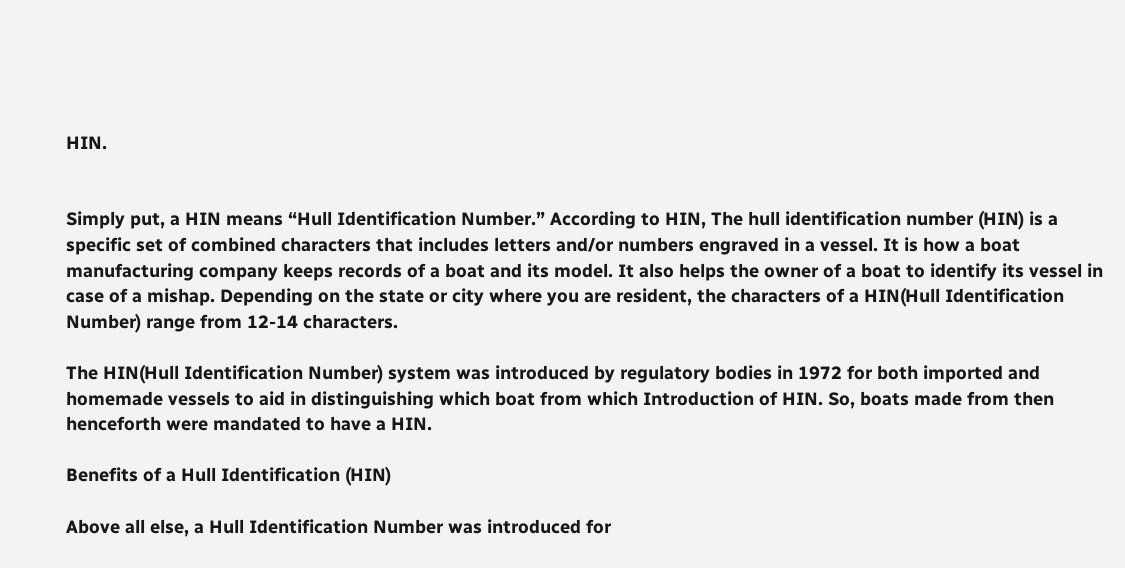HIN.


Simply put, a HIN means “Hull Identification Number.” According to HIN, The hull identification number (HIN) is a specific set of combined characters that includes letters and/or numbers engraved in a vessel. It is how a boat manufacturing company keeps records of a boat and its model. It also helps the owner of a boat to identify its vessel in case of a mishap. Depending on the state or city where you are resident, the characters of a HIN(Hull Identification Number) range from 12-14 characters.

The HIN(Hull Identification Number) system was introduced by regulatory bodies in 1972 for both imported and homemade vessels to aid in distinguishing which boat from which Introduction of HIN. So, boats made from then henceforth were mandated to have a HIN.

Benefits of a Hull Identification (HIN)

Above all else, a Hull Identification Number was introduced for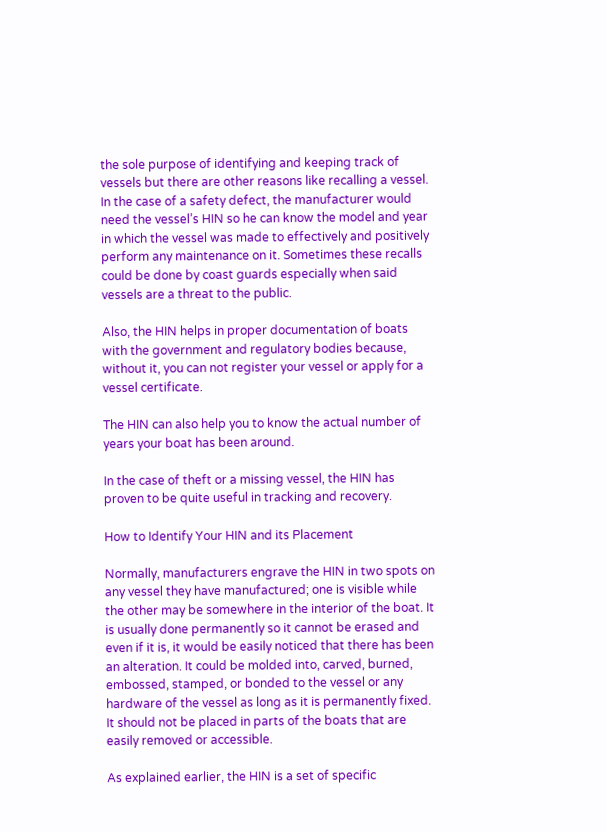the sole purpose of identifying and keeping track of vessels but there are other reasons like recalling a vessel. In the case of a safety defect, the manufacturer would need the vessel’s HIN so he can know the model and year in which the vessel was made to effectively and positively perform any maintenance on it. Sometimes these recalls could be done by coast guards especially when said vessels are a threat to the public.

Also, the HIN helps in proper documentation of boats with the government and regulatory bodies because, without it, you can not register your vessel or apply for a vessel certificate.

The HIN can also help you to know the actual number of years your boat has been around.

In the case of theft or a missing vessel, the HIN has proven to be quite useful in tracking and recovery.

How to Identify Your HIN and its Placement

Normally, manufacturers engrave the HIN in two spots on any vessel they have manufactured; one is visible while the other may be somewhere in the interior of the boat. It is usually done permanently so it cannot be erased and even if it is, it would be easily noticed that there has been an alteration. It could be molded into, carved, burned, embossed, stamped, or bonded to the vessel or any hardware of the vessel as long as it is permanently fixed. It should not be placed in parts of the boats that are easily removed or accessible.

As explained earlier, the HIN is a set of specific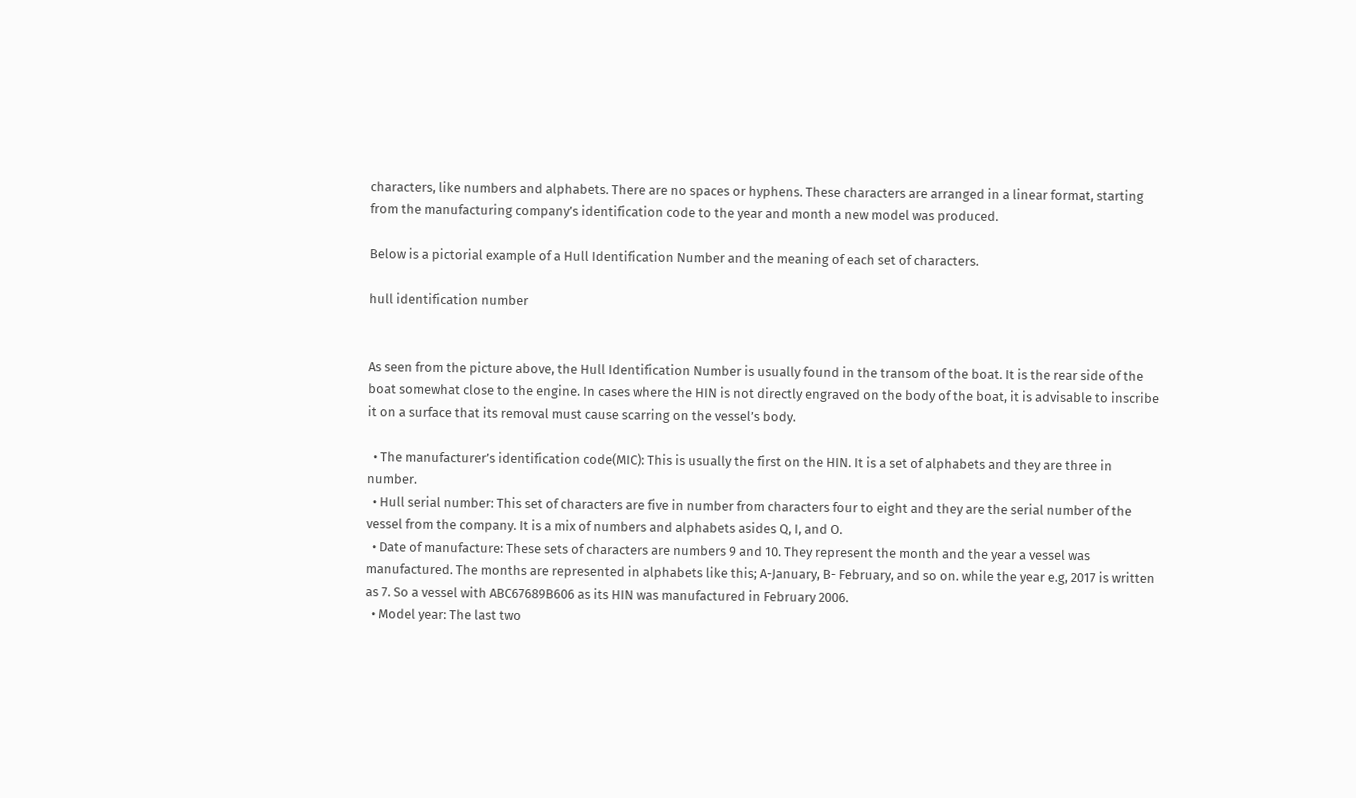characters, like numbers and alphabets. There are no spaces or hyphens. These characters are arranged in a linear format, starting from the manufacturing company’s identification code to the year and month a new model was produced.

Below is a pictorial example of a Hull Identification Number and the meaning of each set of characters.

hull identification number


As seen from the picture above, the Hull Identification Number is usually found in the transom of the boat. It is the rear side of the boat somewhat close to the engine. In cases where the HIN is not directly engraved on the body of the boat, it is advisable to inscribe it on a surface that its removal must cause scarring on the vessel’s body.

  • The manufacturer’s identification code(MIC): This is usually the first on the HIN. It is a set of alphabets and they are three in number.
  • Hull serial number: This set of characters are five in number from characters four to eight and they are the serial number of the vessel from the company. It is a mix of numbers and alphabets asides Q, I, and O.
  • Date of manufacture: These sets of characters are numbers 9 and 10. They represent the month and the year a vessel was manufactured. The months are represented in alphabets like this; A-January, B- February, and so on. while the year e.g, 2017 is written as 7. So a vessel with ABC67689B606 as its HIN was manufactured in February 2006.
  • Model year: The last two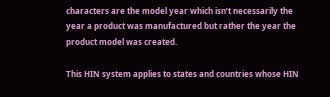characters are the model year which isn’t necessarily the year a product was manufactured but rather the year the product model was created.

This HIN system applies to states and countries whose HIN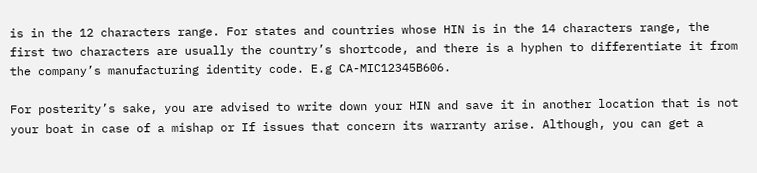is in the 12 characters range. For states and countries whose HIN is in the 14 characters range, the first two characters are usually the country’s shortcode, and there is a hyphen to differentiate it from the company’s manufacturing identity code. E.g CA-MIC12345B606.

For posterity’s sake, you are advised to write down your HIN and save it in another location that is not your boat in case of a mishap or If issues that concern its warranty arise. Although, you can get a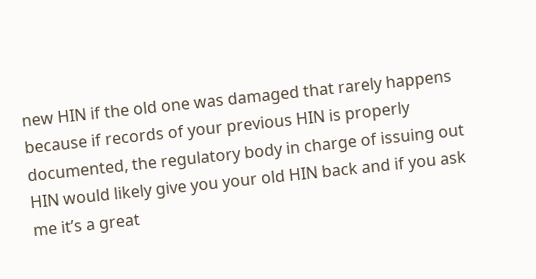new HIN if the old one was damaged that rarely happens because if records of your previous HIN is properly documented, the regulatory body in charge of issuing out HIN would likely give you your old HIN back and if you ask me it’s a great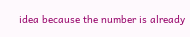idea because the number is already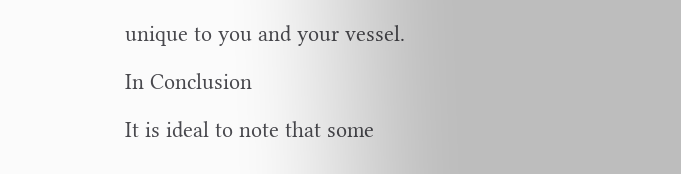unique to you and your vessel.

In Conclusion

It is ideal to note that some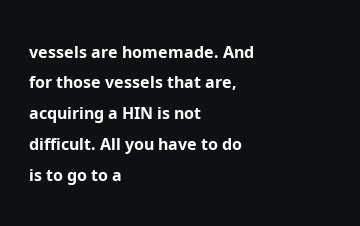vessels are homemade. And for those vessels that are, acquiring a HIN is not difficult. All you have to do is to go to a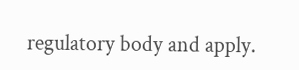regulatory body and apply.